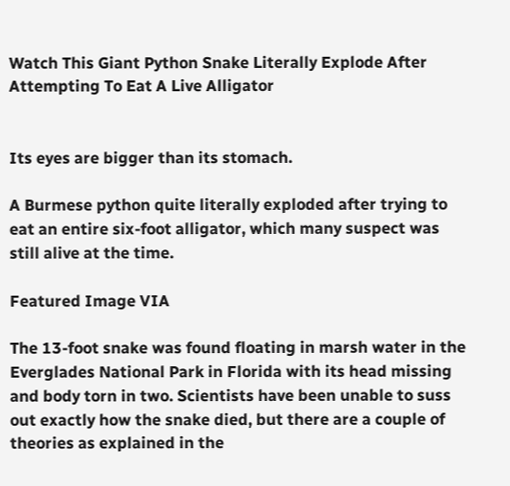Watch This Giant Python Snake Literally Explode After Attempting To Eat A Live Alligator


Its eyes are bigger than its stomach.

A Burmese python quite literally exploded after trying to eat an entire six-foot alligator, which many suspect was still alive at the time.

Featured Image VIA

The 13-foot snake was found floating in marsh water in the Everglades National Park in Florida with its head missing and body torn in two. Scientists have been unable to suss out exactly how the snake died, but there are a couple of theories as explained in the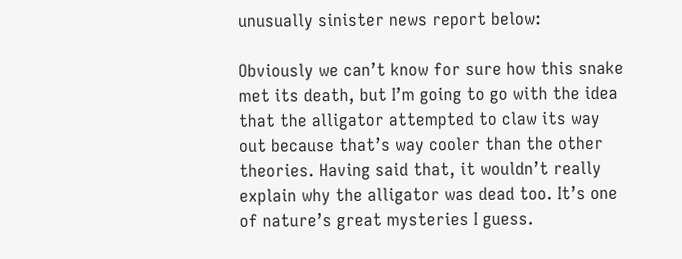unusually sinister news report below:

Obviously we can’t know for sure how this snake met its death, but I’m going to go with the idea that the alligator attempted to claw its way out because that’s way cooler than the other theories. Having said that, it wouldn’t really explain why the alligator was dead too. It’s one of nature’s great mysteries I guess.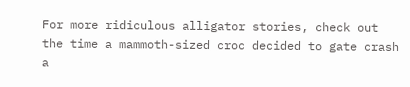For more ridiculous alligator stories, check out the time a mammoth-sized croc decided to gate crash a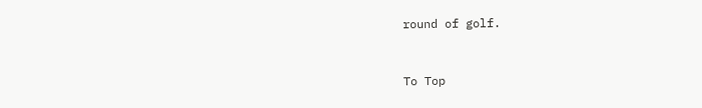round of golf.


To Top